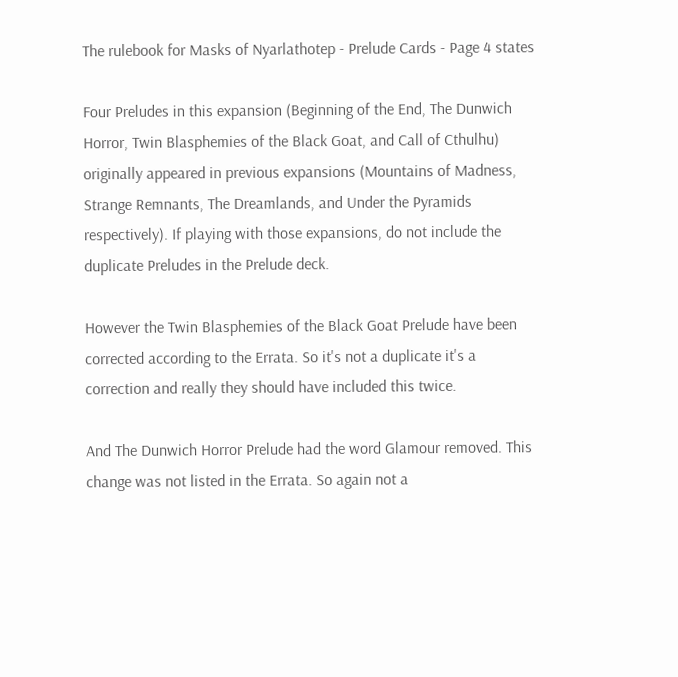The rulebook for Masks of Nyarlathotep - Prelude Cards - Page 4 states

Four Preludes in this expansion (Beginning of the End, The Dunwich Horror, Twin Blasphemies of the Black Goat, and Call of Cthulhu) originally appeared in previous expansions (Mountains of Madness, Strange Remnants, The Dreamlands, and Under the Pyramids respectively). If playing with those expansions, do not include the duplicate Preludes in the Prelude deck.

However the Twin Blasphemies of the Black Goat Prelude have been corrected according to the Errata. So it's not a duplicate it's a correction and really they should have included this twice.

And The Dunwich Horror Prelude had the word Glamour removed. This change was not listed in the Errata. So again not a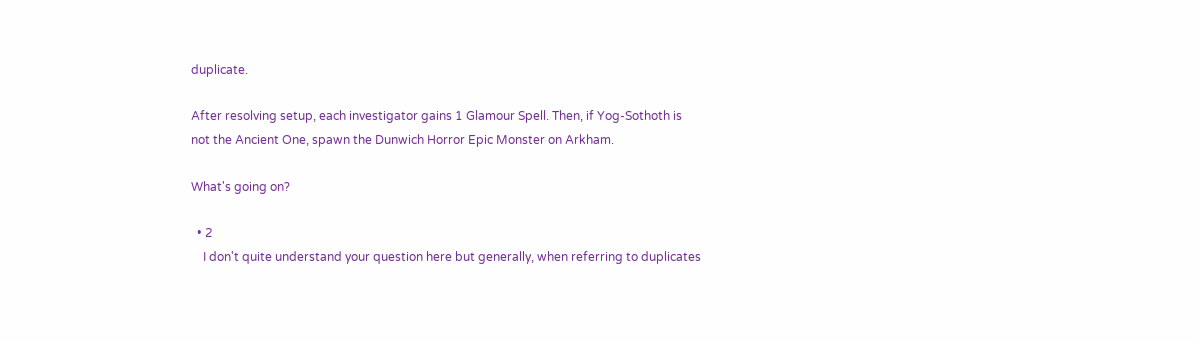duplicate.

After resolving setup, each investigator gains 1 Glamour Spell. Then, if Yog-Sothoth is not the Ancient One, spawn the Dunwich Horror Epic Monster on Arkham.

What's going on?

  • 2
    I don't quite understand your question here but generally, when referring to duplicates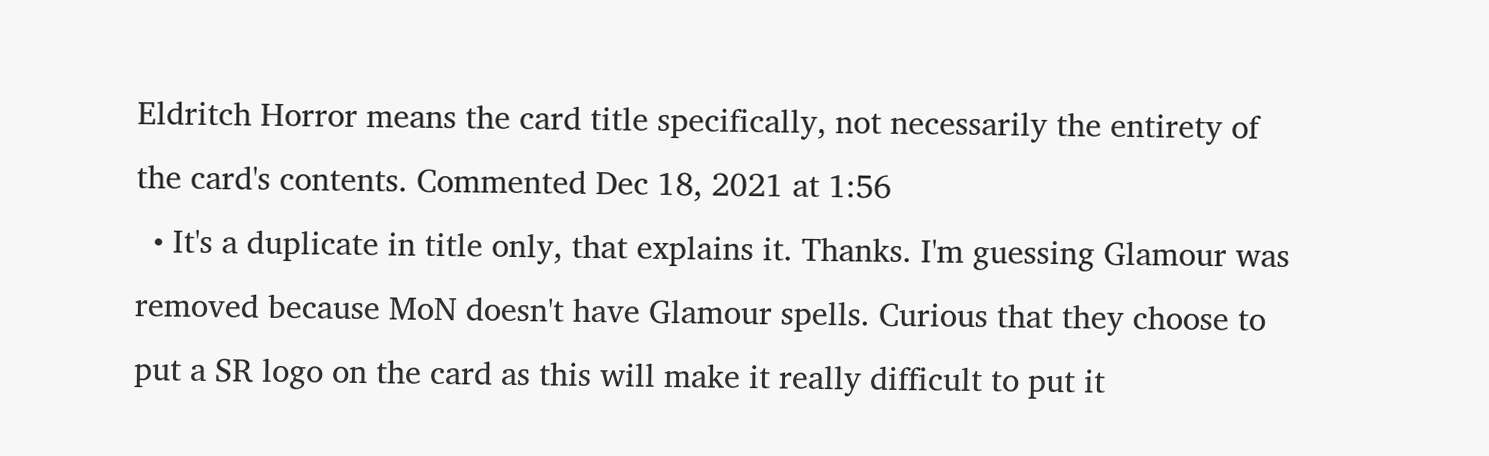Eldritch Horror means the card title specifically, not necessarily the entirety of the card's contents. Commented Dec 18, 2021 at 1:56
  • It's a duplicate in title only, that explains it. Thanks. I'm guessing Glamour was removed because MoN doesn't have Glamour spells. Curious that they choose to put a SR logo on the card as this will make it really difficult to put it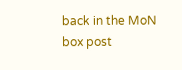back in the MoN box post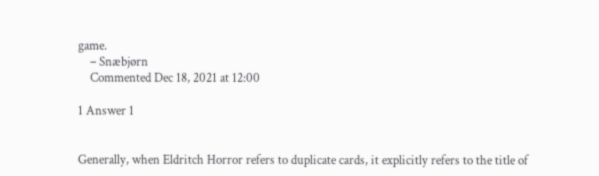game.
    – Snæbjørn
    Commented Dec 18, 2021 at 12:00

1 Answer 1


Generally, when Eldritch Horror refers to duplicate cards, it explicitly refers to the title of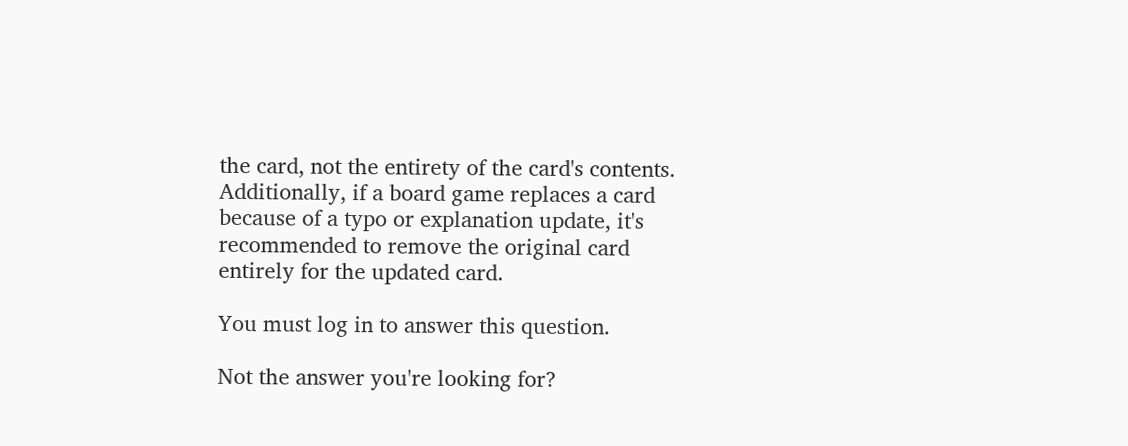the card, not the entirety of the card's contents. Additionally, if a board game replaces a card because of a typo or explanation update, it's recommended to remove the original card entirely for the updated card.

You must log in to answer this question.

Not the answer you're looking for?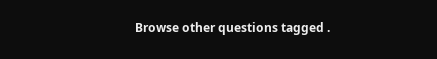Browse other questions tagged .